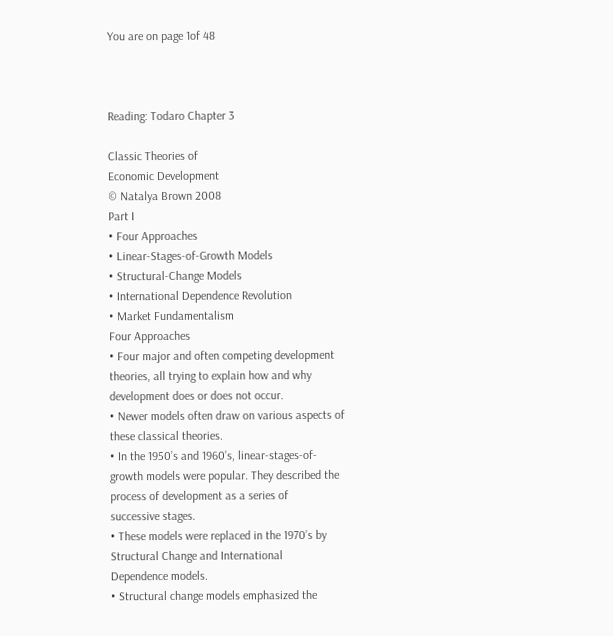You are on page 1of 48



Reading: Todaro Chapter 3

Classic Theories of
Economic Development
© Natalya Brown 2008
Part I
• Four Approaches
• Linear-Stages-of-Growth Models
• Structural-Change Models
• International Dependence Revolution
• Market Fundamentalism
Four Approaches
• Four major and often competing development
theories, all trying to explain how and why
development does or does not occur.
• Newer models often draw on various aspects of
these classical theories.
• In the 1950’s and 1960’s, linear-stages-of-
growth models were popular. They described the
process of development as a series of
successive stages.
• These models were replaced in the 1970’s by
Structural Change and International
Dependence models.
• Structural change models emphasized the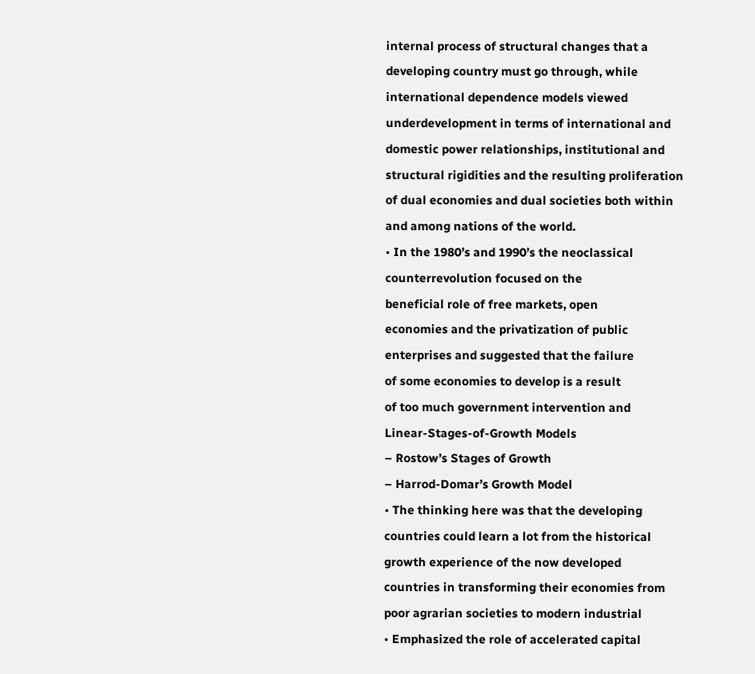internal process of structural changes that a
developing country must go through, while
international dependence models viewed
underdevelopment in terms of international and
domestic power relationships, institutional and
structural rigidities and the resulting proliferation
of dual economies and dual societies both within
and among nations of the world.
• In the 1980’s and 1990’s the neoclassical
counterrevolution focused on the
beneficial role of free markets, open
economies and the privatization of public
enterprises and suggested that the failure
of some economies to develop is a result
of too much government intervention and
Linear-Stages-of-Growth Models
– Rostow’s Stages of Growth
– Harrod-Domar’s Growth Model
• The thinking here was that the developing
countries could learn a lot from the historical
growth experience of the now developed
countries in transforming their economies from
poor agrarian societies to modern industrial
• Emphasized the role of accelerated capital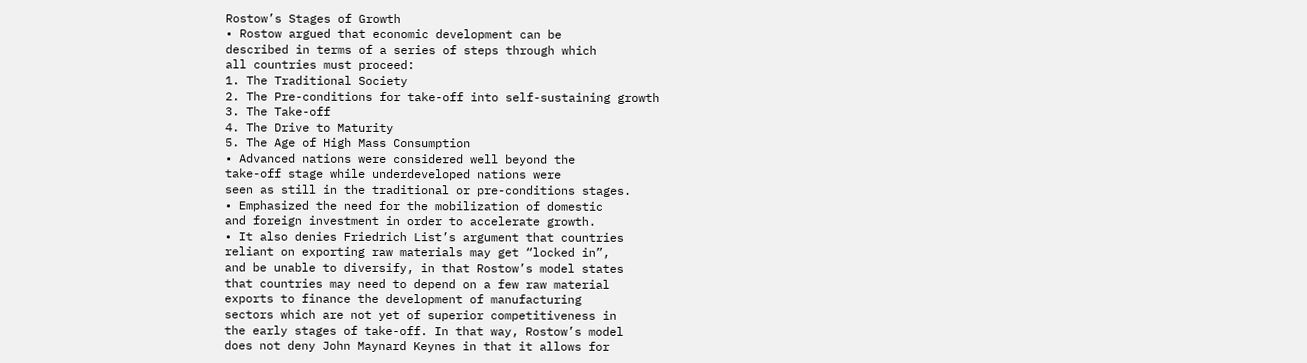Rostow’s Stages of Growth
• Rostow argued that economic development can be
described in terms of a series of steps through which
all countries must proceed:
1. The Traditional Society
2. The Pre-conditions for take-off into self-sustaining growth
3. The Take-off
4. The Drive to Maturity
5. The Age of High Mass Consumption
• Advanced nations were considered well beyond the
take-off stage while underdeveloped nations were
seen as still in the traditional or pre-conditions stages.
• Emphasized the need for the mobilization of domestic
and foreign investment in order to accelerate growth.
• It also denies Friedrich List’s argument that countries
reliant on exporting raw materials may get “locked in”,
and be unable to diversify, in that Rostow’s model states
that countries may need to depend on a few raw material
exports to finance the development of manufacturing
sectors which are not yet of superior competitiveness in
the early stages of take-off. In that way, Rostow’s model
does not deny John Maynard Keynes in that it allows for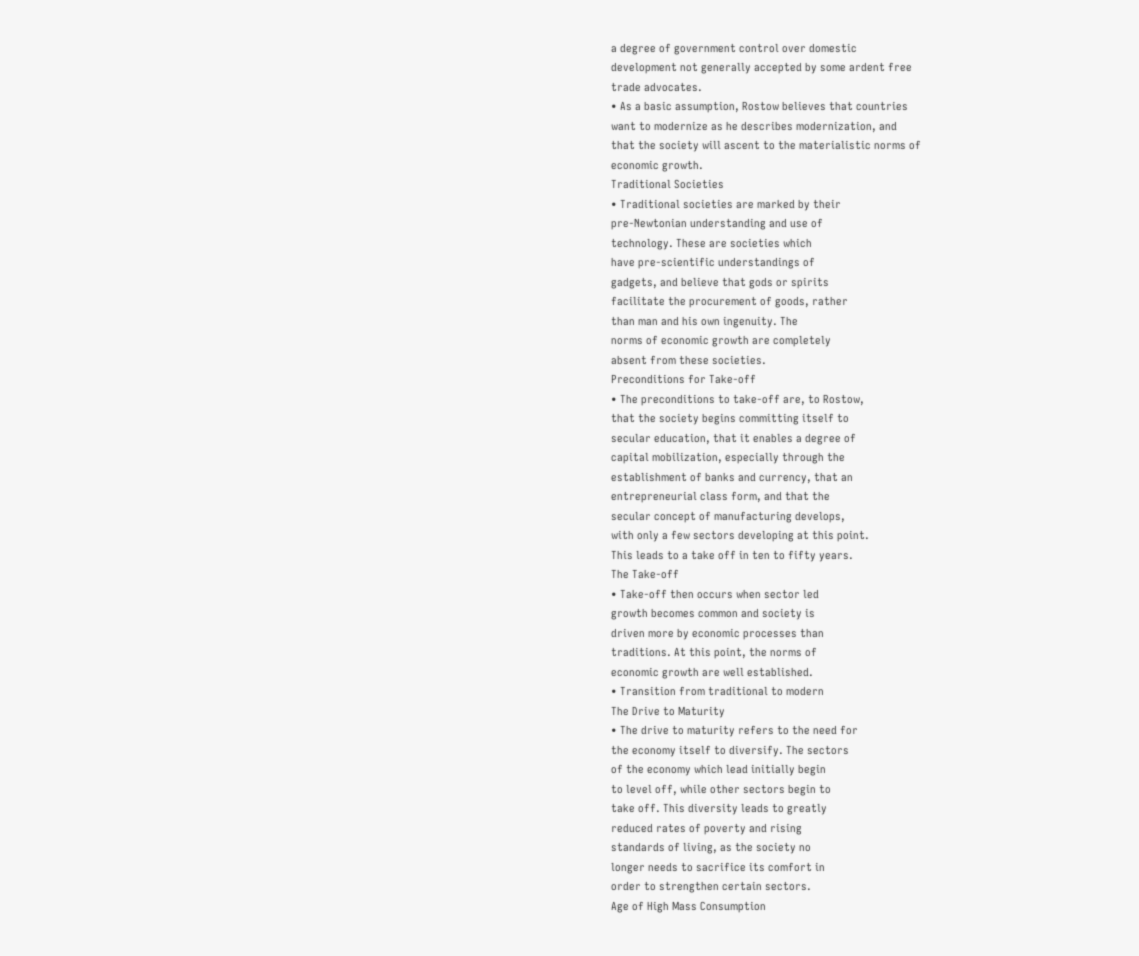a degree of government control over domestic
development not generally accepted by some ardent free
trade advocates.
• As a basic assumption, Rostow believes that countries
want to modernize as he describes modernization, and
that the society will ascent to the materialistic norms of
economic growth.
Traditional Societies
• Traditional societies are marked by their
pre-Newtonian understanding and use of
technology. These are societies which
have pre-scientific understandings of
gadgets, and believe that gods or spirits
facilitate the procurement of goods, rather
than man and his own ingenuity. The
norms of economic growth are completely
absent from these societies.
Preconditions for Take-off
• The preconditions to take-off are, to Rostow,
that the society begins committing itself to
secular education, that it enables a degree of
capital mobilization, especially through the
establishment of banks and currency, that an
entrepreneurial class form, and that the
secular concept of manufacturing develops,
with only a few sectors developing at this point.
This leads to a take off in ten to fifty years.
The Take-off
• Take-off then occurs when sector led
growth becomes common and society is
driven more by economic processes than
traditions. At this point, the norms of
economic growth are well established.
• Transition from traditional to modern
The Drive to Maturity
• The drive to maturity refers to the need for
the economy itself to diversify. The sectors
of the economy which lead initially begin
to level off, while other sectors begin to
take off. This diversity leads to greatly
reduced rates of poverty and rising
standards of living, as the society no
longer needs to sacrifice its comfort in
order to strengthen certain sectors.
Age of High Mass Consumption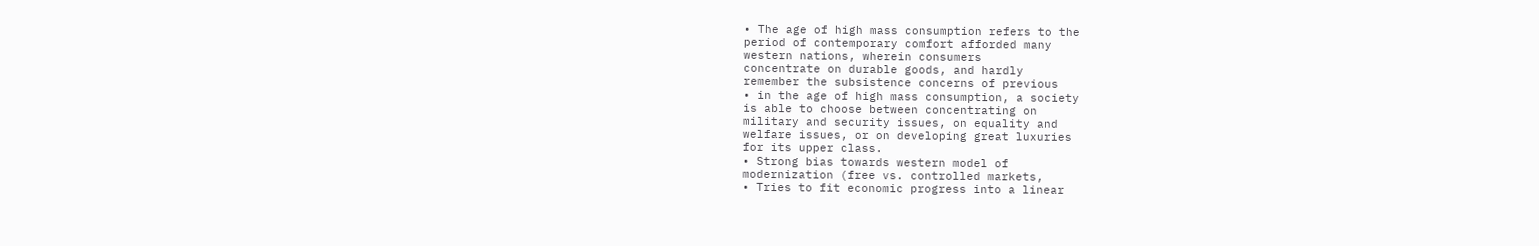• The age of high mass consumption refers to the
period of contemporary comfort afforded many
western nations, wherein consumers
concentrate on durable goods, and hardly
remember the subsistence concerns of previous
• in the age of high mass consumption, a society
is able to choose between concentrating on
military and security issues, on equality and
welfare issues, or on developing great luxuries
for its upper class.
• Strong bias towards western model of
modernization (free vs. controlled markets,
• Tries to fit economic progress into a linear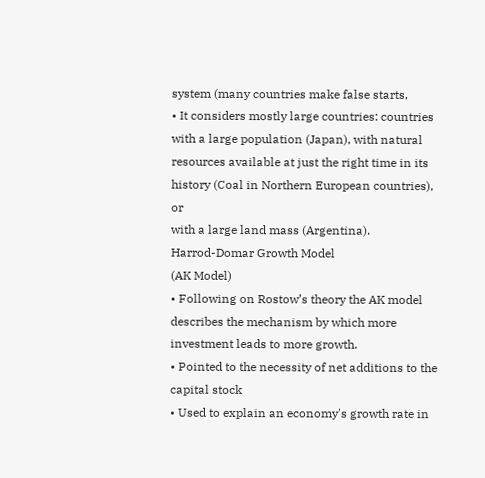system (many countries make false starts,
• It considers mostly large countries: countries
with a large population (Japan), with natural
resources available at just the right time in its
history (Coal in Northern European countries), or
with a large land mass (Argentina).
Harrod-Domar Growth Model
(AK Model)
• Following on Rostow’s theory the AK model
describes the mechanism by which more
investment leads to more growth.
• Pointed to the necessity of net additions to the
capital stock
• Used to explain an economy's growth rate in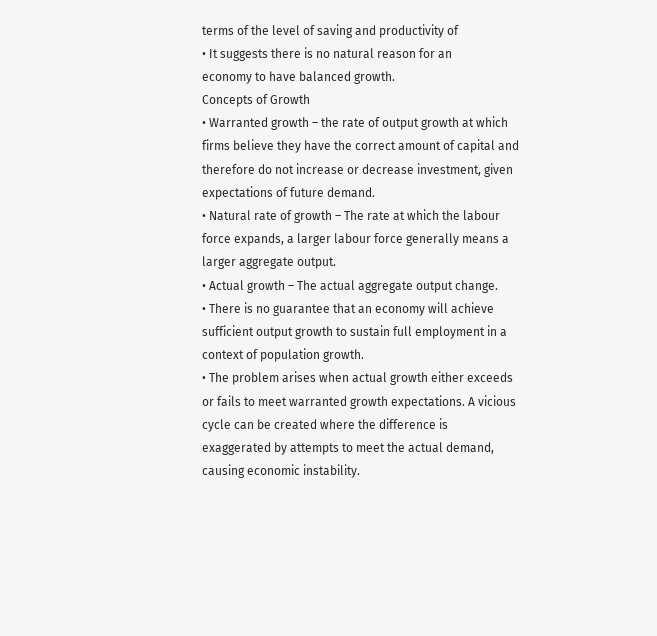terms of the level of saving and productivity of
• It suggests there is no natural reason for an
economy to have balanced growth.
Concepts of Growth
• Warranted growth – the rate of output growth at which
firms believe they have the correct amount of capital and
therefore do not increase or decrease investment, given
expectations of future demand.
• Natural rate of growth – The rate at which the labour
force expands, a larger labour force generally means a
larger aggregate output.
• Actual growth – The actual aggregate output change.
• There is no guarantee that an economy will achieve
sufficient output growth to sustain full employment in a
context of population growth.
• The problem arises when actual growth either exceeds
or fails to meet warranted growth expectations. A vicious
cycle can be created where the difference is
exaggerated by attempts to meet the actual demand,
causing economic instability.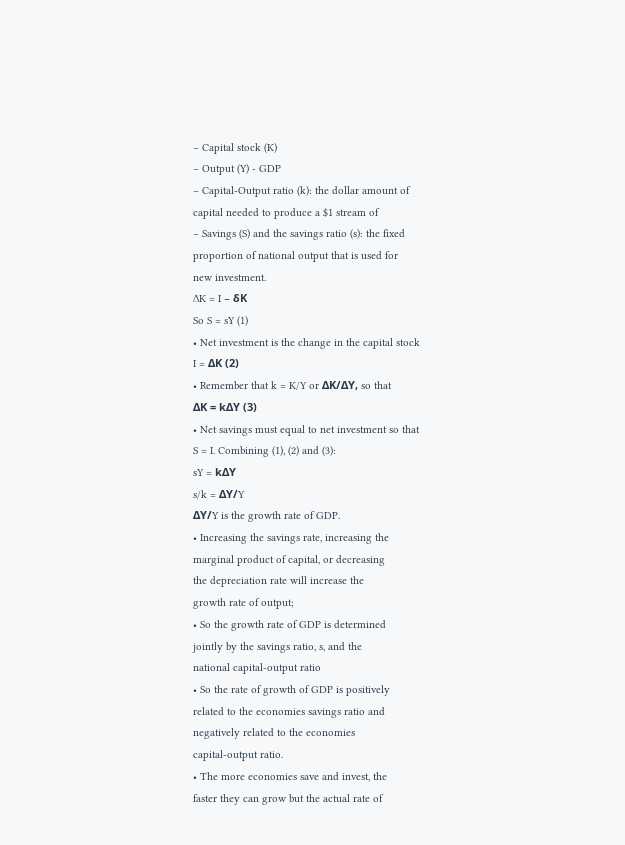– Capital stock (K)
– Output (Y) - GDP
– Capital-Output ratio (k): the dollar amount of
capital needed to produce a $1 stream of
– Savings (S) and the savings ratio (s): the fixed
proportion of national output that is used for
new investment.
∆K = I − δK
So S = sY (1)
• Net investment is the change in the capital stock
I = ΔK (2)
• Remember that k = K/Y or ΔK/ΔY, so that
ΔK = kΔY (3)
• Net savings must equal to net investment so that
S = I. Combining (1), (2) and (3):
sY = kΔY
s/k = ΔY/Y
ΔY/Y is the growth rate of GDP.
• Increasing the savings rate, increasing the
marginal product of capital, or decreasing
the depreciation rate will increase the
growth rate of output;
• So the growth rate of GDP is determined
jointly by the savings ratio, s, and the
national capital-output ratio
• So the rate of growth of GDP is positively
related to the economies savings ratio and
negatively related to the economies
capital-output ratio.
• The more economies save and invest, the
faster they can grow but the actual rate of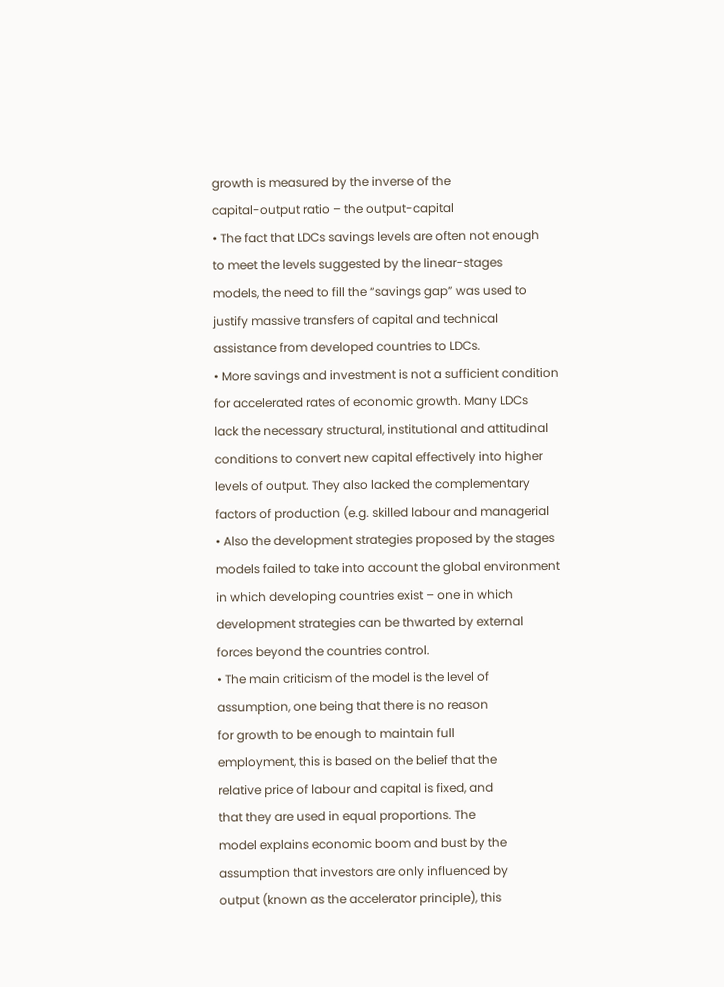growth is measured by the inverse of the
capital-output ratio – the output-capital
• The fact that LDCs savings levels are often not enough
to meet the levels suggested by the linear-stages
models, the need to fill the “savings gap” was used to
justify massive transfers of capital and technical
assistance from developed countries to LDCs.
• More savings and investment is not a sufficient condition
for accelerated rates of economic growth. Many LDCs
lack the necessary structural, institutional and attitudinal
conditions to convert new capital effectively into higher
levels of output. They also lacked the complementary
factors of production (e.g. skilled labour and managerial
• Also the development strategies proposed by the stages
models failed to take into account the global environment
in which developing countries exist – one in which
development strategies can be thwarted by external
forces beyond the countries control.
• The main criticism of the model is the level of
assumption, one being that there is no reason
for growth to be enough to maintain full
employment, this is based on the belief that the
relative price of labour and capital is fixed, and
that they are used in equal proportions. The
model explains economic boom and bust by the
assumption that investors are only influenced by
output (known as the accelerator principle), this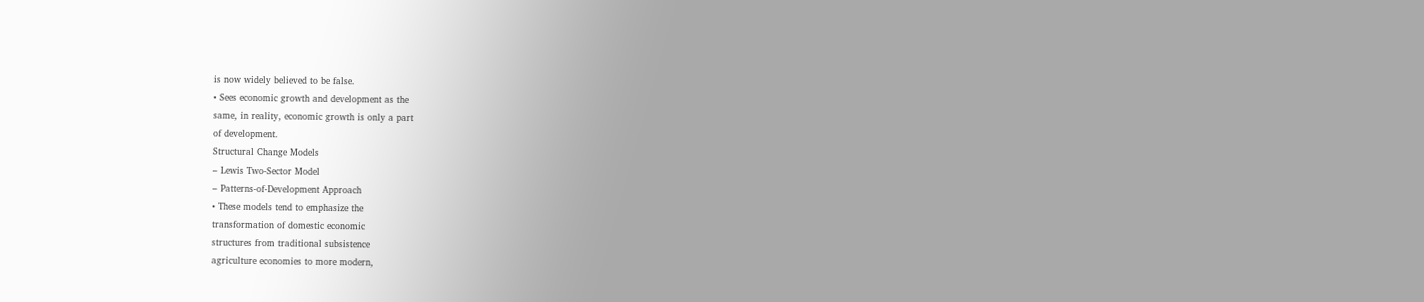is now widely believed to be false.
• Sees economic growth and development as the
same, in reality, economic growth is only a part
of development.
Structural Change Models
– Lewis Two-Sector Model
– Patterns-of-Development Approach
• These models tend to emphasize the
transformation of domestic economic
structures from traditional subsistence
agriculture economies to more modern,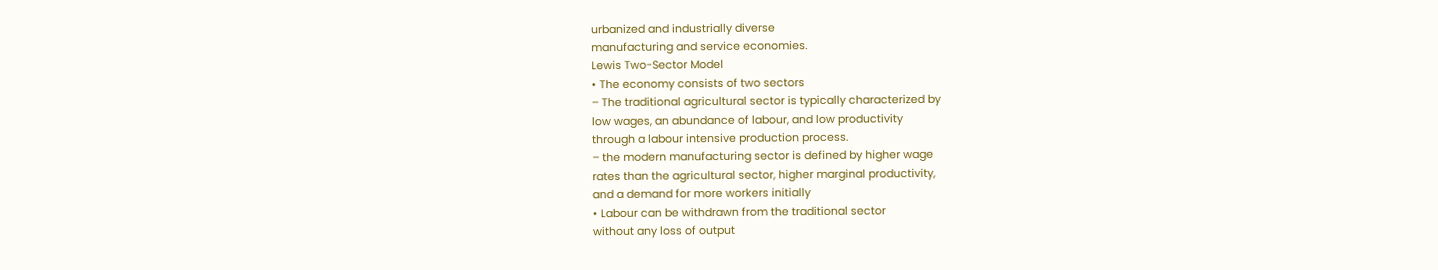urbanized and industrially diverse
manufacturing and service economies.
Lewis Two-Sector Model
• The economy consists of two sectors
– The traditional agricultural sector is typically characterized by
low wages, an abundance of labour, and low productivity
through a labour intensive production process.
– the modern manufacturing sector is defined by higher wage
rates than the agricultural sector, higher marginal productivity,
and a demand for more workers initially
• Labour can be withdrawn from the traditional sector
without any loss of output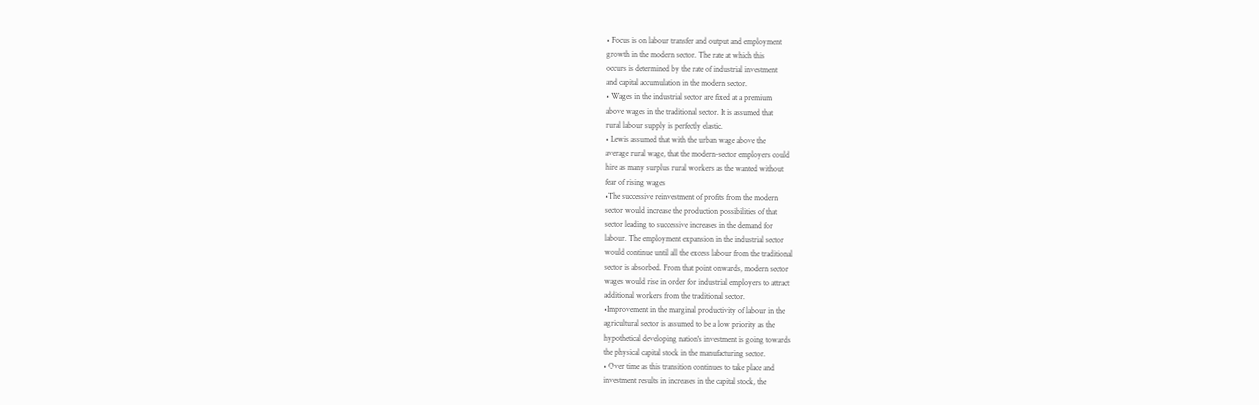• Focus is on labour transfer and output and employment
growth in the modern sector. The rate at which this
occurs is determined by the rate of industrial investment
and capital accumulation in the modern sector.
• Wages in the industrial sector are fixed at a premium
above wages in the traditional sector. It is assumed that
rural labour supply is perfectly elastic.
• Lewis assumed that with the urban wage above the
average rural wage, that the modern-sector employers could
hire as many surplus rural workers as the wanted without
fear of rising wages
•The successive reinvestment of profits from the modern
sector would increase the production possibilities of that
sector leading to successive increases in the demand for
labour. The employment expansion in the industrial sector
would continue until all the excess labour from the traditional
sector is absorbed. From that point onwards, modern sector
wages would rise in order for industrial employers to attract
additional workers from the traditional sector.
•Improvement in the marginal productivity of labour in the
agricultural sector is assumed to be a low priority as the
hypothetical developing nation's investment is going towards
the physical capital stock in the manufacturing sector.
• Over time as this transition continues to take place and
investment results in increases in the capital stock, the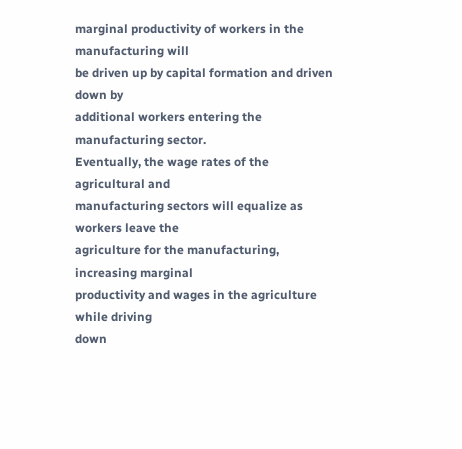marginal productivity of workers in the manufacturing will
be driven up by capital formation and driven down by
additional workers entering the manufacturing sector.
Eventually, the wage rates of the agricultural and
manufacturing sectors will equalize as workers leave the
agriculture for the manufacturing, increasing marginal
productivity and wages in the agriculture while driving
down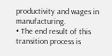productivity and wages in manufacturing.
• The end result of this transition process is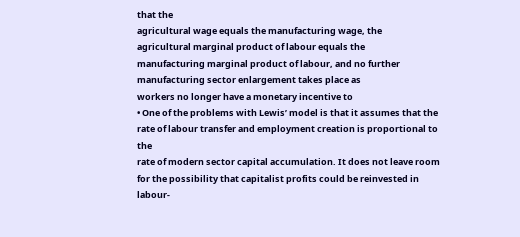that the
agricultural wage equals the manufacturing wage, the
agricultural marginal product of labour equals the
manufacturing marginal product of labour, and no further
manufacturing sector enlargement takes place as
workers no longer have a monetary incentive to
• One of the problems with Lewis’ model is that it assumes that the
rate of labour transfer and employment creation is proportional to the
rate of modern sector capital accumulation. It does not leave room
for the possibility that capitalist profits could be reinvested in labour-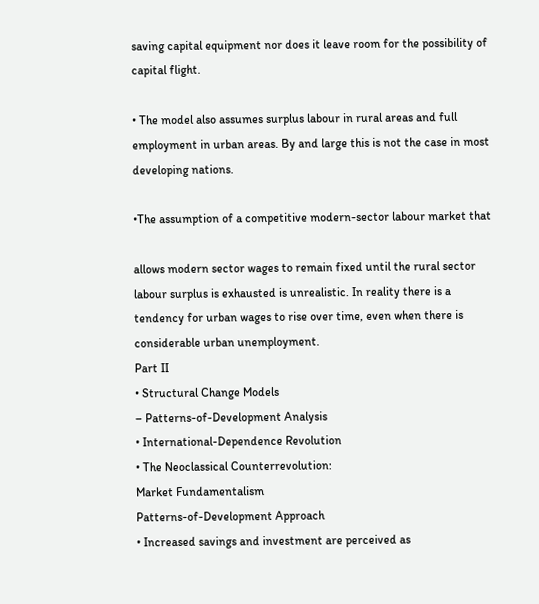saving capital equipment nor does it leave room for the possibility of
capital flight.

• The model also assumes surplus labour in rural areas and full
employment in urban areas. By and large this is not the case in most
developing nations.

•The assumption of a competitive modern-sector labour market that

allows modern sector wages to remain fixed until the rural sector
labour surplus is exhausted is unrealistic. In reality there is a
tendency for urban wages to rise over time, even when there is
considerable urban unemployment.
Part II
• Structural Change Models
– Patterns-of-Development Analysis
• International-Dependence Revolution
• The Neoclassical Counterrevolution:
Market Fundamentalism
Patterns-of-Development Approach
• Increased savings and investment are perceived as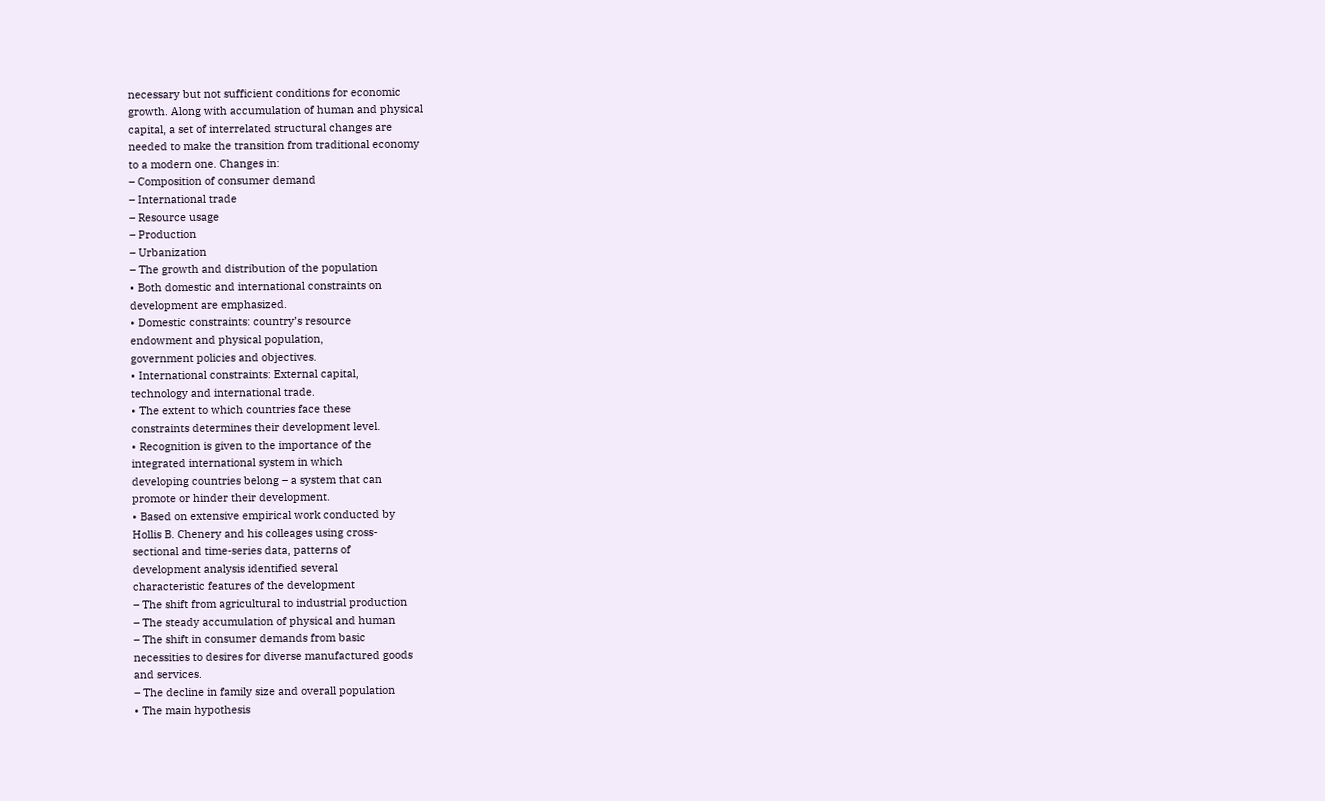necessary but not sufficient conditions for economic
growth. Along with accumulation of human and physical
capital, a set of interrelated structural changes are
needed to make the transition from traditional economy
to a modern one. Changes in:
– Composition of consumer demand
– International trade
– Resource usage
– Production
– Urbanization
– The growth and distribution of the population
• Both domestic and international constraints on
development are emphasized.
• Domestic constraints: country’s resource
endowment and physical population,
government policies and objectives.
• International constraints: External capital,
technology and international trade.
• The extent to which countries face these
constraints determines their development level.
• Recognition is given to the importance of the
integrated international system in which
developing countries belong – a system that can
promote or hinder their development.
• Based on extensive empirical work conducted by
Hollis B. Chenery and his colleages using cross-
sectional and time-series data, patterns of
development analysis identified several
characteristic features of the development
– The shift from agricultural to industrial production
– The steady accumulation of physical and human
– The shift in consumer demands from basic
necessities to desires for diverse manufactured goods
and services.
– The decline in family size and overall population
• The main hypothesis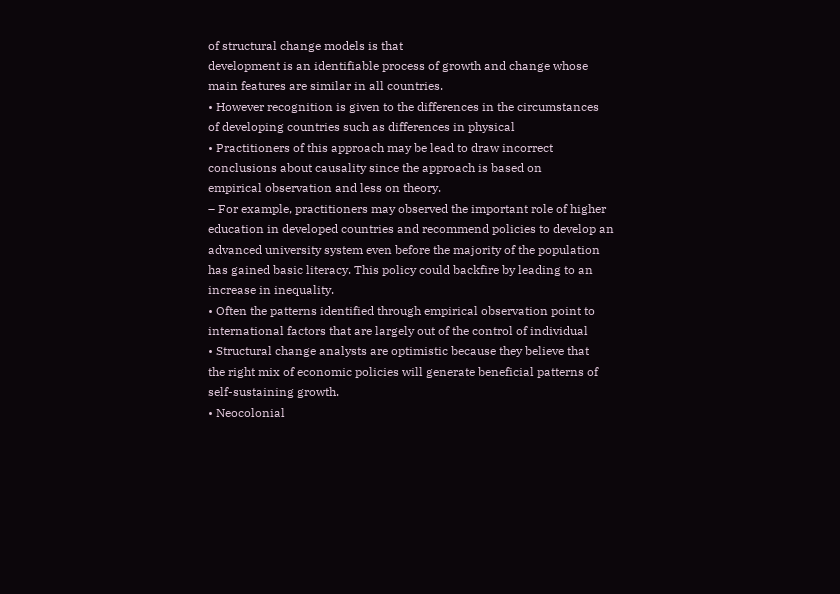of structural change models is that
development is an identifiable process of growth and change whose
main features are similar in all countries.
• However recognition is given to the differences in the circumstances
of developing countries such as differences in physical
• Practitioners of this approach may be lead to draw incorrect
conclusions about causality since the approach is based on
empirical observation and less on theory.
– For example, practitioners may observed the important role of higher
education in developed countries and recommend policies to develop an
advanced university system even before the majority of the population
has gained basic literacy. This policy could backfire by leading to an
increase in inequality.
• Often the patterns identified through empirical observation point to
international factors that are largely out of the control of individual
• Structural change analysts are optimistic because they believe that
the right mix of economic policies will generate beneficial patterns of
self-sustaining growth.
• Neocolonial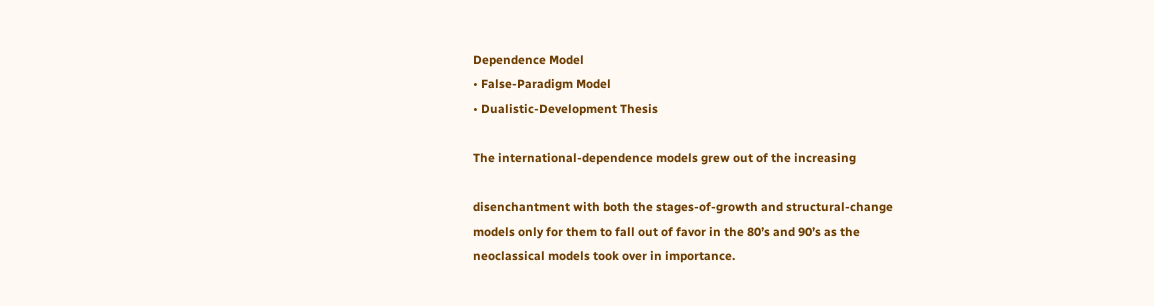Dependence Model
• False-Paradigm Model
• Dualistic-Development Thesis

The international-dependence models grew out of the increasing

disenchantment with both the stages-of-growth and structural-change
models only for them to fall out of favor in the 80’s and 90’s as the
neoclassical models took over in importance.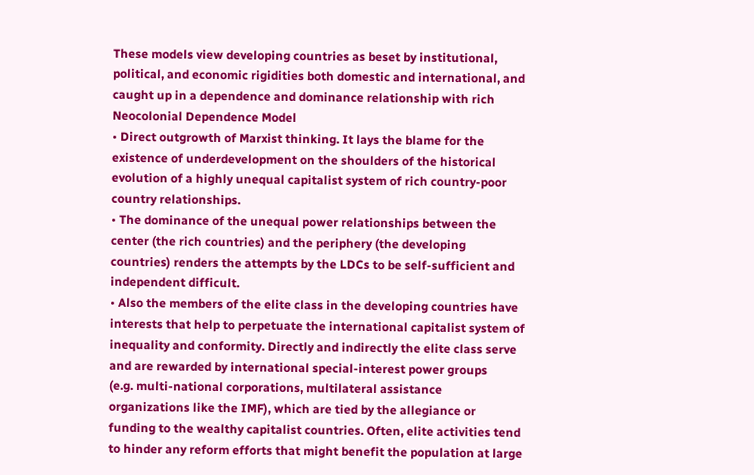These models view developing countries as beset by institutional,
political, and economic rigidities both domestic and international, and
caught up in a dependence and dominance relationship with rich
Neocolonial Dependence Model
• Direct outgrowth of Marxist thinking. It lays the blame for the
existence of underdevelopment on the shoulders of the historical
evolution of a highly unequal capitalist system of rich country-poor
country relationships.
• The dominance of the unequal power relationships between the
center (the rich countries) and the periphery (the developing
countries) renders the attempts by the LDCs to be self-sufficient and
independent difficult.
• Also the members of the elite class in the developing countries have
interests that help to perpetuate the international capitalist system of
inequality and conformity. Directly and indirectly the elite class serve
and are rewarded by international special-interest power groups
(e.g. multi-national corporations, multilateral assistance
organizations like the IMF), which are tied by the allegiance or
funding to the wealthy capitalist countries. Often, elite activities tend
to hinder any reform efforts that might benefit the population at large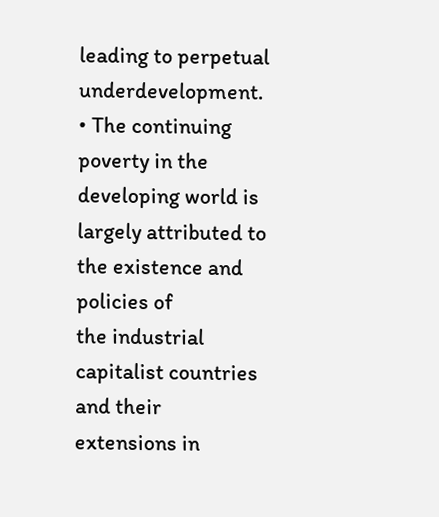leading to perpetual underdevelopment.
• The continuing poverty in the developing world is
largely attributed to the existence and policies of
the industrial capitalist countries and their
extensions in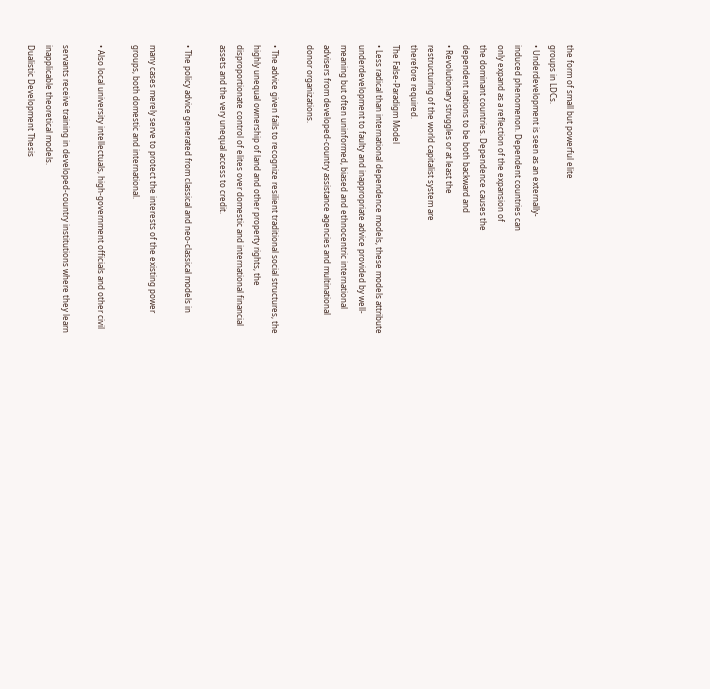the form of small but powerful elite
groups in LDCs.
• Underdevelopment is seen as an externally-
induced phenomenon. Dependent countries can
only expand as a reflection of the expansion of
the dominant countries. Dependence causes the
dependent nations to be both backward and
• Revolutionary struggles or at least the
restructuring of the world capitalist system are
therefore required.
The False-Paradigm Model
• Less radical than international dependence models, these models attribute
underdevelopment to faulty and inappropriate advice provided by well-
meaning but often uninformed, biased and ethnocentric international
advisers from developed-country assistance agencies and multinational
donor organizations.

• The advice given fails to recognize resilient traditional social structures, the
highly unequal ownership of land and other property rights, the
disproportionate control of elites over domestic and international financial
assets and the very unequal access to credit.

• The policy advice generated from classical and neo-classical models in

many cases merely serve to protect the interests of the existing power
groups, both domestic and international.

• Also local university intellectuals, high-government officials and other civil

servants receive training in developed-country institutions where they learn
inapplicable theoretical models.
Dualistic Development Thesis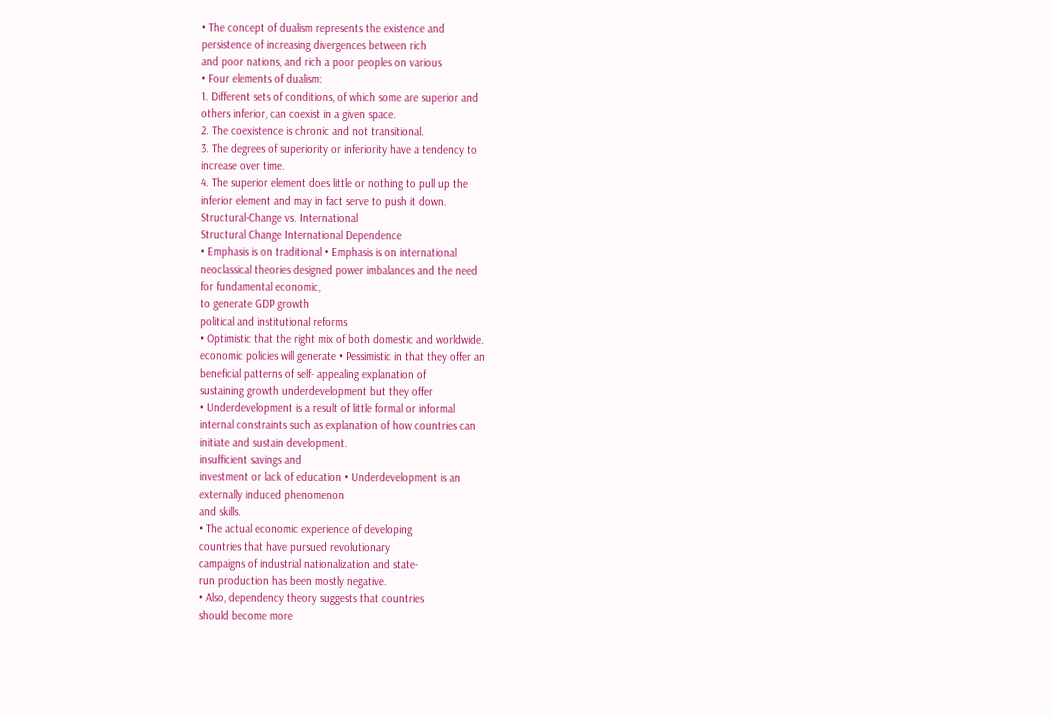• The concept of dualism represents the existence and
persistence of increasing divergences between rich
and poor nations, and rich a poor peoples on various
• Four elements of dualism:
1. Different sets of conditions, of which some are superior and
others inferior, can coexist in a given space.
2. The coexistence is chronic and not transitional.
3. The degrees of superiority or inferiority have a tendency to
increase over time.
4. The superior element does little or nothing to pull up the
inferior element and may in fact serve to push it down.
Structural-Change vs. International
Structural Change International Dependence
• Emphasis is on traditional • Emphasis is on international
neoclassical theories designed power imbalances and the need
for fundamental economic,
to generate GDP growth
political and institutional reforms
• Optimistic that the right mix of both domestic and worldwide.
economic policies will generate • Pessimistic in that they offer an
beneficial patterns of self- appealing explanation of
sustaining growth underdevelopment but they offer
• Underdevelopment is a result of little formal or informal
internal constraints such as explanation of how countries can
initiate and sustain development.
insufficient savings and
investment or lack of education • Underdevelopment is an
externally induced phenomenon
and skills.
• The actual economic experience of developing
countries that have pursued revolutionary
campaigns of industrial nationalization and state-
run production has been mostly negative.
• Also, dependency theory suggests that countries
should become more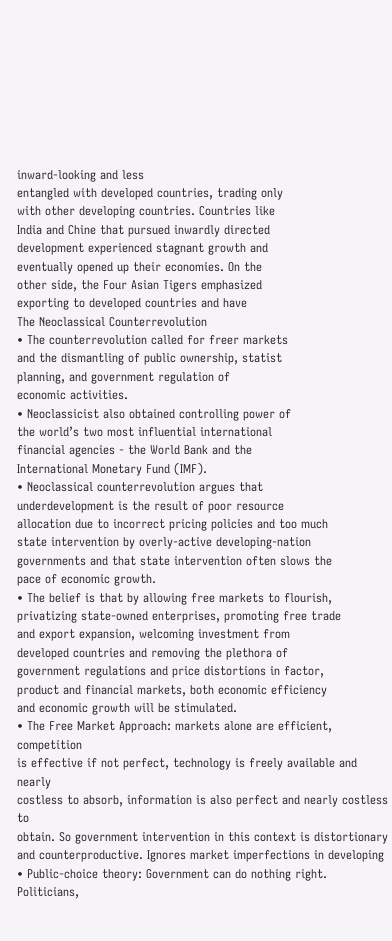inward-looking and less
entangled with developed countries, trading only
with other developing countries. Countries like
India and Chine that pursued inwardly directed
development experienced stagnant growth and
eventually opened up their economies. On the
other side, the Four Asian Tigers emphasized
exporting to developed countries and have
The Neoclassical Counterrevolution
• The counterrevolution called for freer markets
and the dismantling of public ownership, statist
planning, and government regulation of
economic activities.
• Neoclassicist also obtained controlling power of
the world’s two most influential international
financial agencies - the World Bank and the
International Monetary Fund (IMF).
• Neoclassical counterrevolution argues that
underdevelopment is the result of poor resource
allocation due to incorrect pricing policies and too much
state intervention by overly-active developing-nation
governments and that state intervention often slows the
pace of economic growth.
• The belief is that by allowing free markets to flourish,
privatizing state-owned enterprises, promoting free trade
and export expansion, welcoming investment from
developed countries and removing the plethora of
government regulations and price distortions in factor,
product and financial markets, both economic efficiency
and economic growth will be stimulated.
• The Free Market Approach: markets alone are efficient, competition
is effective if not perfect, technology is freely available and nearly
costless to absorb, information is also perfect and nearly costless to
obtain. So government intervention in this context is distortionary
and counterproductive. Ignores market imperfections in developing
• Public-choice theory: Government can do nothing right. Politicians,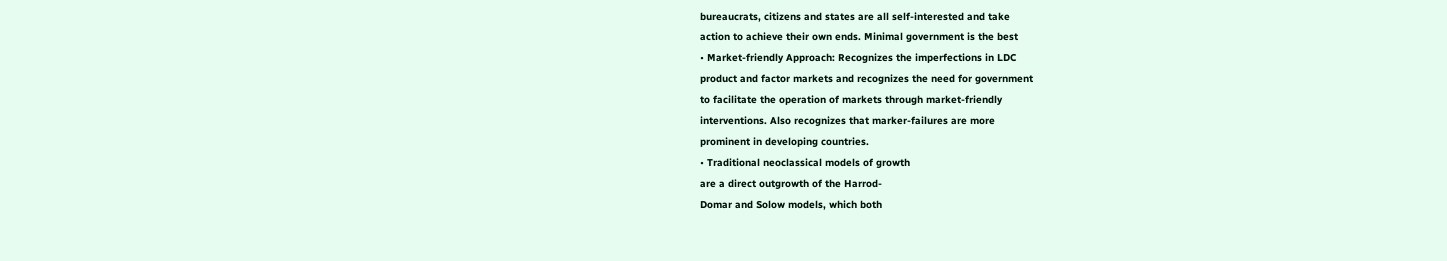bureaucrats, citizens and states are all self-interested and take
action to achieve their own ends. Minimal government is the best
• Market-friendly Approach: Recognizes the imperfections in LDC
product and factor markets and recognizes the need for government
to facilitate the operation of markets through market-friendly
interventions. Also recognizes that marker-failures are more
prominent in developing countries.
• Traditional neoclassical models of growth
are a direct outgrowth of the Harrod-
Domar and Solow models, which both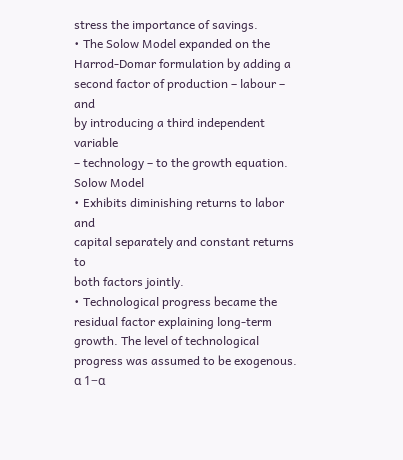stress the importance of savings.
• The Solow Model expanded on the
Harrod-Domar formulation by adding a
second factor of production – labour – and
by introducing a third independent variable
– technology – to the growth equation.
Solow Model
• Exhibits diminishing returns to labor and
capital separately and constant returns to
both factors jointly.
• Technological progress became the
residual factor explaining long-term
growth. The level of technological
progress was assumed to be exogenous.
α 1−α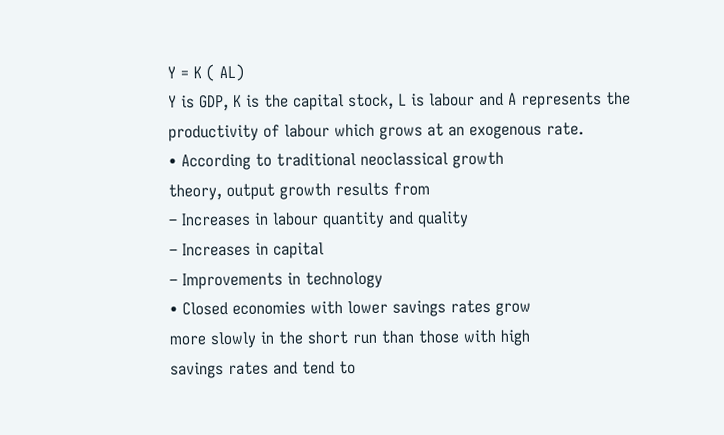Y = K ( AL)
Y is GDP, K is the capital stock, L is labour and A represents the
productivity of labour which grows at an exogenous rate.
• According to traditional neoclassical growth
theory, output growth results from
– Increases in labour quantity and quality
– Increases in capital
– Improvements in technology
• Closed economies with lower savings rates grow
more slowly in the short run than those with high
savings rates and tend to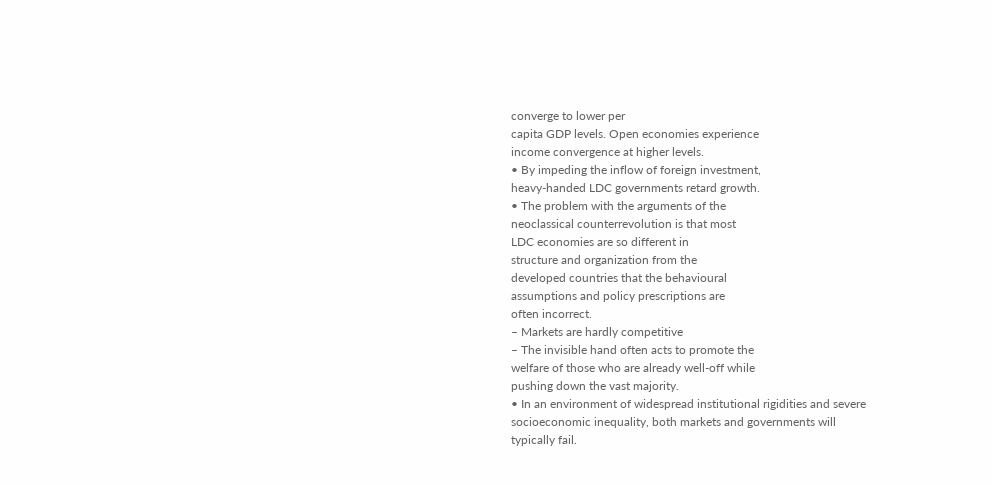converge to lower per
capita GDP levels. Open economies experience
income convergence at higher levels.
• By impeding the inflow of foreign investment,
heavy-handed LDC governments retard growth.
• The problem with the arguments of the
neoclassical counterrevolution is that most
LDC economies are so different in
structure and organization from the
developed countries that the behavioural
assumptions and policy prescriptions are
often incorrect.
– Markets are hardly competitive
– The invisible hand often acts to promote the
welfare of those who are already well-off while
pushing down the vast majority.
• In an environment of widespread institutional rigidities and severe
socioeconomic inequality, both markets and governments will
typically fail.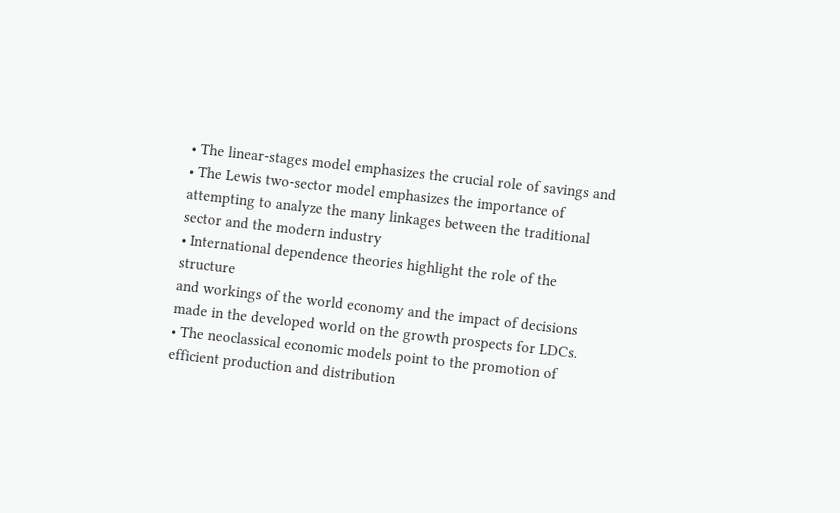• The linear-stages model emphasizes the crucial role of savings and
• The Lewis two-sector model emphasizes the importance of
attempting to analyze the many linkages between the traditional
sector and the modern industry
• International dependence theories highlight the role of the structure
and workings of the world economy and the impact of decisions
made in the developed world on the growth prospects for LDCs.
• The neoclassical economic models point to the promotion of
efficient production and distribution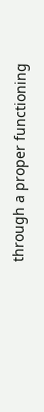through a proper functioning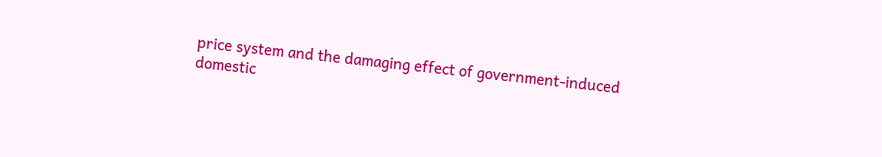price system and the damaging effect of government-induced
domestic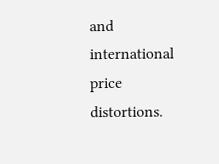and international price distortions.